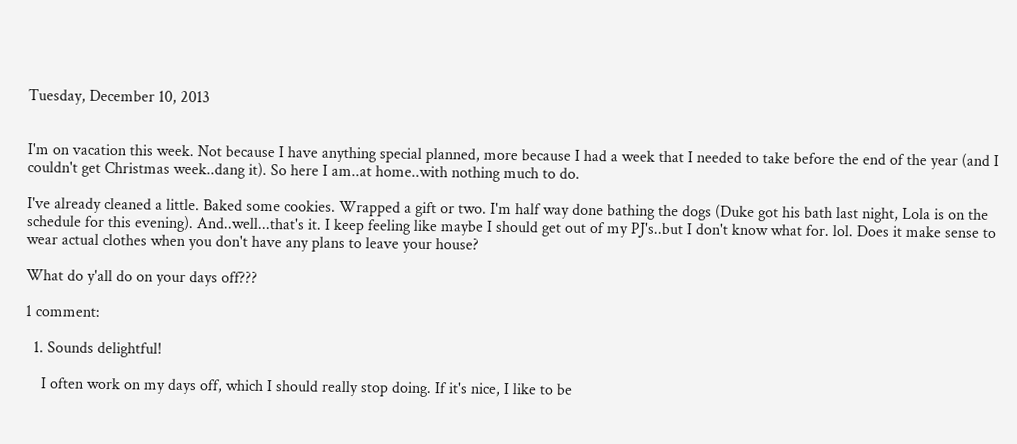Tuesday, December 10, 2013


I'm on vacation this week. Not because I have anything special planned, more because I had a week that I needed to take before the end of the year (and I couldn't get Christmas week..dang it). So here I am..at home..with nothing much to do.

I've already cleaned a little. Baked some cookies. Wrapped a gift or two. I'm half way done bathing the dogs (Duke got his bath last night, Lola is on the schedule for this evening). And..well...that's it. I keep feeling like maybe I should get out of my PJ's..but I don't know what for. lol. Does it make sense to wear actual clothes when you don't have any plans to leave your house?

What do y'all do on your days off???

1 comment:

  1. Sounds delightful!

    I often work on my days off, which I should really stop doing. If it's nice, I like to be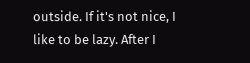outside. If it's not nice, I like to be lazy. After I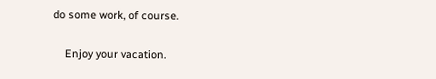do some work, of course.

    Enjoy your vacation.